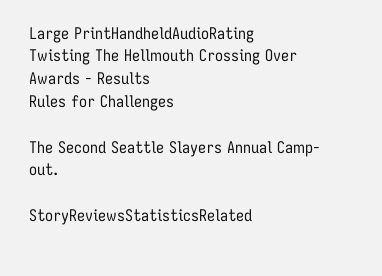Large PrintHandheldAudioRating
Twisting The Hellmouth Crossing Over Awards - Results
Rules for Challenges

The Second Seattle Slayers Annual Camp-out.

StoryReviewsStatisticsRelated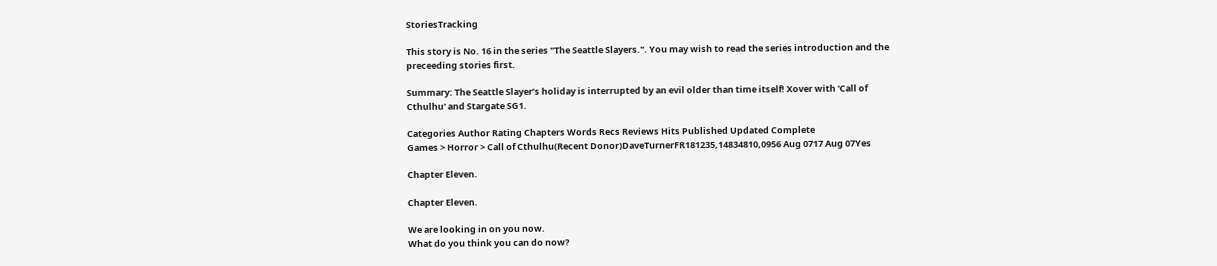StoriesTracking

This story is No. 16 in the series "The Seattle Slayers.". You may wish to read the series introduction and the preceeding stories first.

Summary: The Seattle Slayer’s holiday is interrupted by an evil older than time itself! Xover with 'Call of Cthulhu' and Stargate SG1.

Categories Author Rating Chapters Words Recs Reviews Hits Published Updated Complete
Games > Horror > Call of Cthulhu(Recent Donor)DaveTurnerFR181235,14834810,0956 Aug 0717 Aug 07Yes

Chapter Eleven.

Chapter Eleven.

We are looking in on you now.
What do you think you can do now?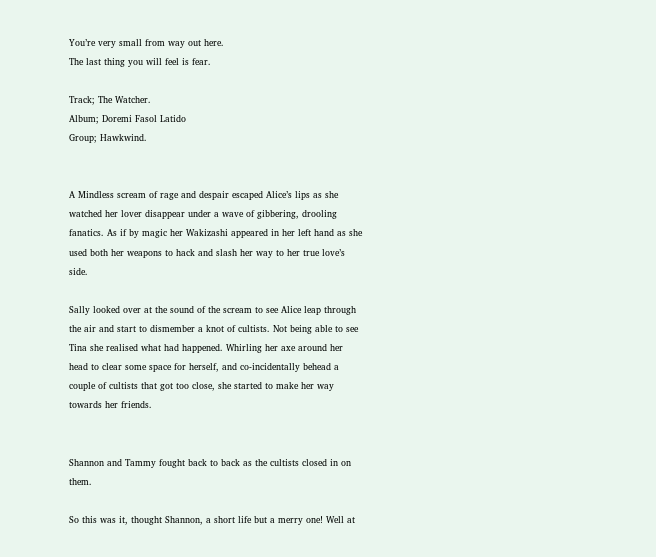You’re very small from way out here.
The last thing you will feel is fear.

Track; The Watcher.
Album; Doremi Fasol Latido
Group; Hawkwind.


A Mindless scream of rage and despair escaped Alice’s lips as she watched her lover disappear under a wave of gibbering, drooling fanatics. As if by magic her Wakizashi appeared in her left hand as she used both her weapons to hack and slash her way to her true love’s side.

Sally looked over at the sound of the scream to see Alice leap through the air and start to dismember a knot of cultists. Not being able to see Tina she realised what had happened. Whirling her axe around her head to clear some space for herself, and co-incidentally behead a couple of cultists that got too close, she started to make her way towards her friends.


Shannon and Tammy fought back to back as the cultists closed in on them.

So this was it, thought Shannon, a short life but a merry one! Well at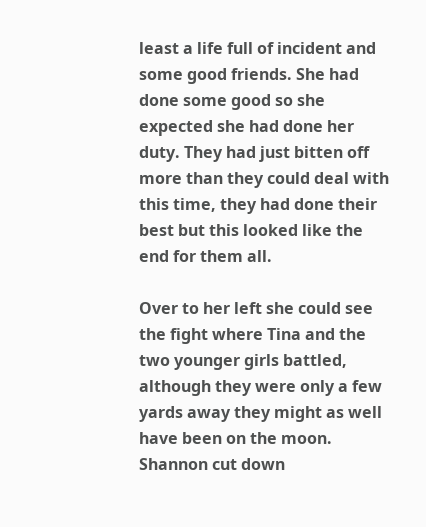least a life full of incident and some good friends. She had done some good so she expected she had done her duty. They had just bitten off more than they could deal with this time, they had done their best but this looked like the end for them all.

Over to her left she could see the fight where Tina and the two younger girls battled, although they were only a few yards away they might as well have been on the moon. Shannon cut down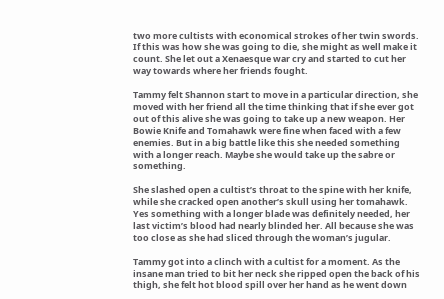two more cultists with economical strokes of her twin swords. If this was how she was going to die, she might as well make it count. She let out a Xenaesque war cry and started to cut her way towards where her friends fought.

Tammy felt Shannon start to move in a particular direction, she moved with her friend all the time thinking that if she ever got out of this alive she was going to take up a new weapon. Her Bowie Knife and Tomahawk were fine when faced with a few enemies. But in a big battle like this she needed something with a longer reach. Maybe she would take up the sabre or something.

She slashed open a cultist’s throat to the spine with her knife, while she cracked open another’s skull using her tomahawk. Yes something with a longer blade was definitely needed, her last victim’s blood had nearly blinded her. All because she was too close as she had sliced through the woman’s jugular.

Tammy got into a clinch with a cultist for a moment. As the insane man tried to bit her neck she ripped open the back of his thigh, she felt hot blood spill over her hand as he went down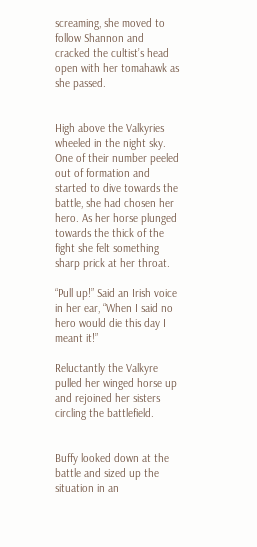screaming, she moved to follow Shannon and cracked the cultist’s head open with her tomahawk as she passed.


High above the Valkyries wheeled in the night sky. One of their number peeled out of formation and started to dive towards the battle, she had chosen her hero. As her horse plunged towards the thick of the fight she felt something sharp prick at her throat.

“Pull up!” Said an Irish voice in her ear, “When I said no hero would die this day I meant it!”

Reluctantly the Valkyre pulled her winged horse up and rejoined her sisters circling the battlefield.


Buffy looked down at the battle and sized up the situation in an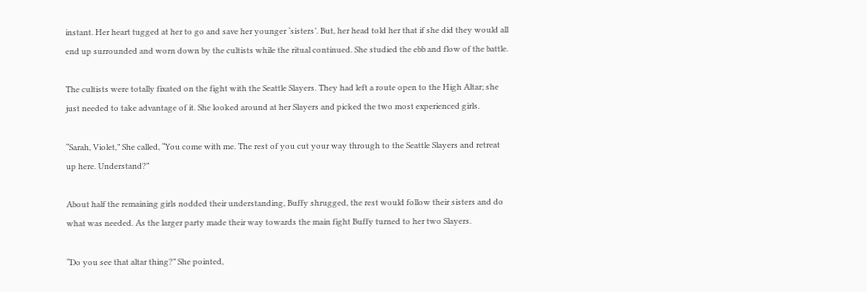instant. Her heart tugged at her to go and save her younger ‘sisters’. But, her head told her that if she did they would all end up surrounded and worn down by the cultists while the ritual continued. She studied the ebb and flow of the battle.

The cultists were totally fixated on the fight with the Seattle Slayers. They had left a route open to the High Altar; she just needed to take advantage of it. She looked around at her Slayers and picked the two most experienced girls.

“Sarah, Violet,” She called, “You come with me. The rest of you cut your way through to the Seattle Slayers and retreat up here. Understand?”

About half the remaining girls nodded their understanding, Buffy shrugged, the rest would follow their sisters and do what was needed. As the larger party made their way towards the main fight Buffy turned to her two Slayers.

“Do you see that altar thing?” She pointed,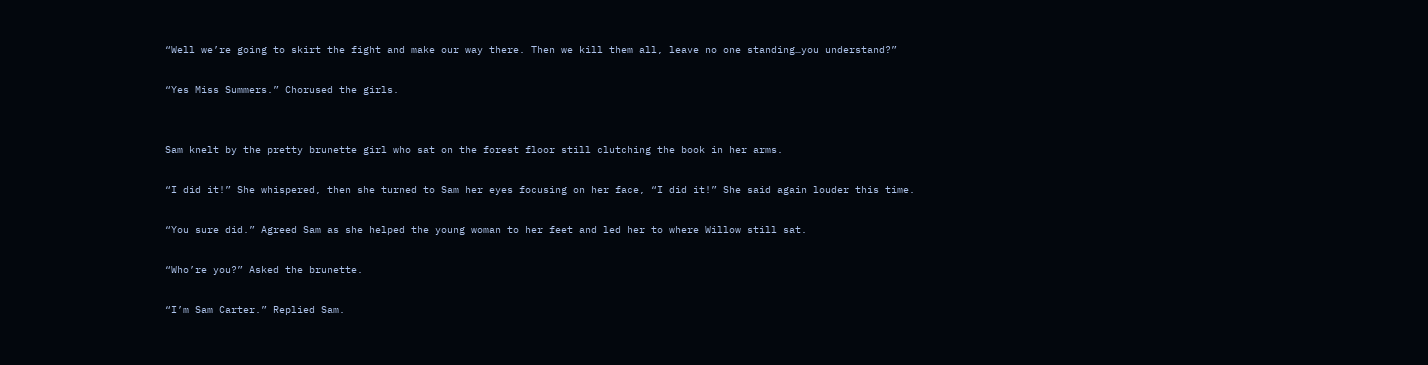“Well we’re going to skirt the fight and make our way there. Then we kill them all, leave no one standing…you understand?”

“Yes Miss Summers.” Chorused the girls.


Sam knelt by the pretty brunette girl who sat on the forest floor still clutching the book in her arms.

“I did it!” She whispered, then she turned to Sam her eyes focusing on her face, “I did it!” She said again louder this time.

“You sure did.” Agreed Sam as she helped the young woman to her feet and led her to where Willow still sat.

“Who’re you?” Asked the brunette.

“I’m Sam Carter.” Replied Sam.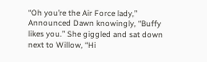“Oh you’re the Air Force lady,” Announced Dawn knowingly, “Buffy likes you.” She giggled and sat down next to Willow, “Hi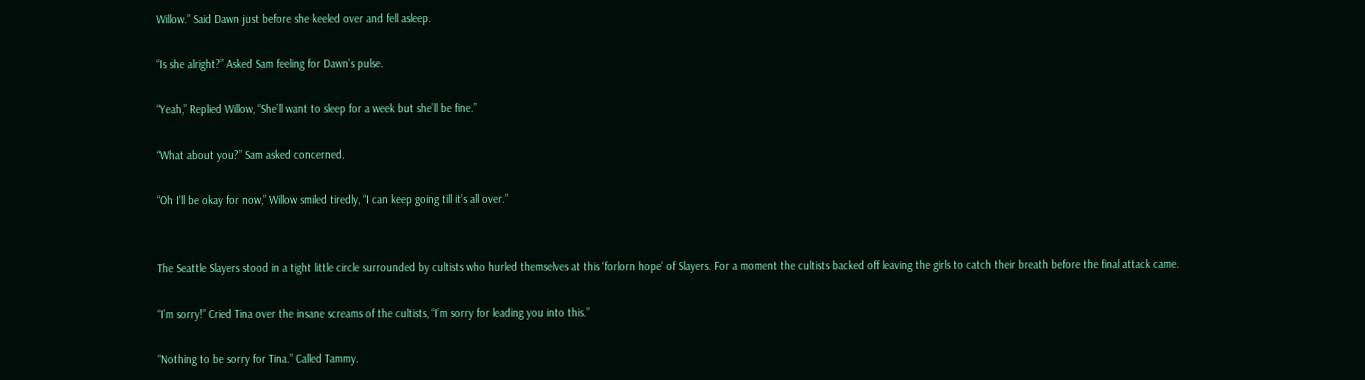Willow.” Said Dawn just before she keeled over and fell asleep.

“Is she alright?” Asked Sam feeling for Dawn’s pulse.

“Yeah,” Replied Willow, “She’ll want to sleep for a week but she’ll be fine.”

“What about you?” Sam asked concerned.

“Oh I’ll be okay for now,” Willow smiled tiredly, “I can keep going till it’s all over.”


The Seattle Slayers stood in a tight little circle surrounded by cultists who hurled themselves at this ‘forlorn hope’ of Slayers. For a moment the cultists backed off leaving the girls to catch their breath before the final attack came.

“I’m sorry!” Cried Tina over the insane screams of the cultists, “I’m sorry for leading you into this.”

“Nothing to be sorry for Tina.” Called Tammy.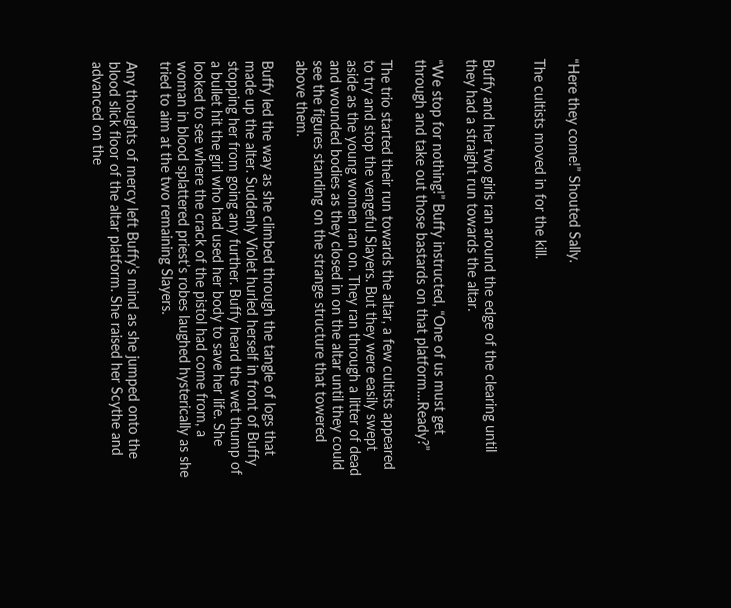“Here they come!” Shouted Sally.

The cultists moved in for the kill.


Buffy and her two girls ran around the edge of the clearing until they had a straight run towards the altar.

“We stop for nothing!” Buffy instructed, “One of us must get through and take out those bastards on that platform…Ready?”

The trio started their run towards the altar, a few cultists appeared to try and stop the vengeful Slayers. But they were easily swept aside as the young women ran on. They ran through a litter of dead and wounded bodies as they closed in on the altar until they could see the figures standing on the strange structure that towered above them.

Buffy led the way as she climbed through the tangle of logs that made up the alter. Suddenly Violet hurled herself in front of Buffy stopping her from going any further. Buffy heard the wet thump of a bullet hit the girl who had used her body to save her life. She looked to see where the crack of the pistol had come from, a woman in blood splattered priest’s robes laughed hysterically as she tried to aim at the two remaining Slayers.

Any thoughts of mercy left Buffy’s mind as she jumped onto the blood slick floor of the altar platform. She raised her Scythe and advanced on the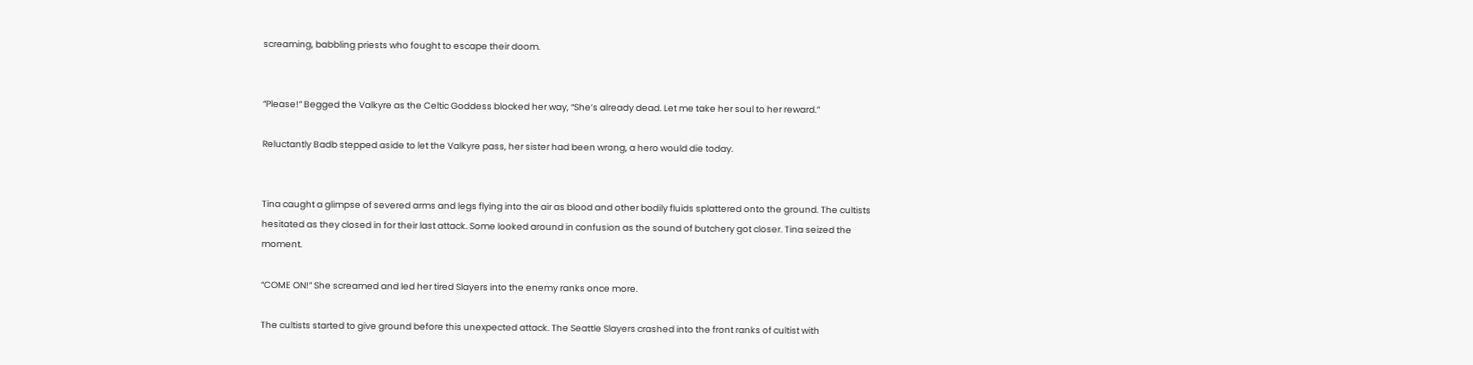screaming, babbling priests who fought to escape their doom.


“Please!” Begged the Valkyre as the Celtic Goddess blocked her way, “She’s already dead. Let me take her soul to her reward.”

Reluctantly Badb stepped aside to let the Valkyre pass, her sister had been wrong, a hero would die today.


Tina caught a glimpse of severed arms and legs flying into the air as blood and other bodily fluids splattered onto the ground. The cultists hesitated as they closed in for their last attack. Some looked around in confusion as the sound of butchery got closer. Tina seized the moment.

“COME ON!” She screamed and led her tired Slayers into the enemy ranks once more.

The cultists started to give ground before this unexpected attack. The Seattle Slayers crashed into the front ranks of cultist with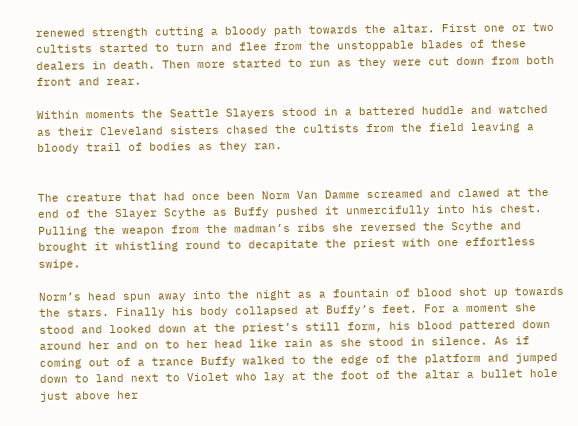renewed strength cutting a bloody path towards the altar. First one or two cultists started to turn and flee from the unstoppable blades of these dealers in death. Then more started to run as they were cut down from both front and rear.

Within moments the Seattle Slayers stood in a battered huddle and watched as their Cleveland sisters chased the cultists from the field leaving a bloody trail of bodies as they ran.


The creature that had once been Norm Van Damme screamed and clawed at the end of the Slayer Scythe as Buffy pushed it unmercifully into his chest. Pulling the weapon from the madman’s ribs she reversed the Scythe and brought it whistling round to decapitate the priest with one effortless swipe.

Norm’s head spun away into the night as a fountain of blood shot up towards the stars. Finally his body collapsed at Buffy’s feet. For a moment she stood and looked down at the priest’s still form, his blood pattered down around her and on to her head like rain as she stood in silence. As if coming out of a trance Buffy walked to the edge of the platform and jumped down to land next to Violet who lay at the foot of the altar a bullet hole just above her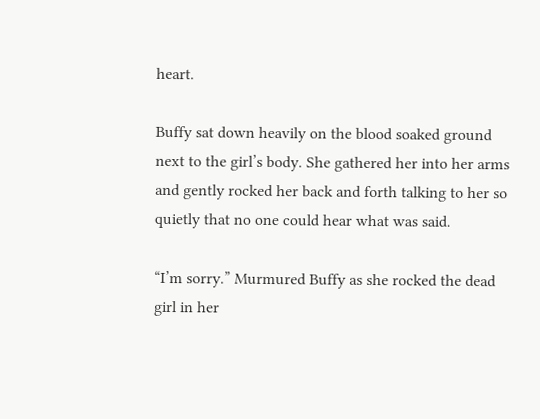heart.

Buffy sat down heavily on the blood soaked ground next to the girl’s body. She gathered her into her arms and gently rocked her back and forth talking to her so quietly that no one could hear what was said.

“I’m sorry.” Murmured Buffy as she rocked the dead girl in her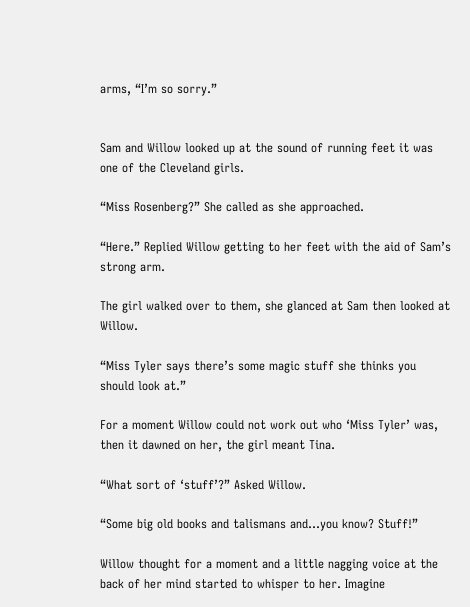arms, “I’m so sorry.”


Sam and Willow looked up at the sound of running feet it was one of the Cleveland girls.

“Miss Rosenberg?” She called as she approached.

“Here.” Replied Willow getting to her feet with the aid of Sam’s strong arm.

The girl walked over to them, she glanced at Sam then looked at Willow.

“Miss Tyler says there’s some magic stuff she thinks you should look at.”

For a moment Willow could not work out who ‘Miss Tyler’ was, then it dawned on her, the girl meant Tina.

“What sort of ‘stuff’?” Asked Willow.

“Some big old books and talismans and…you know? Stuff!”

Willow thought for a moment and a little nagging voice at the back of her mind started to whisper to her. Imagine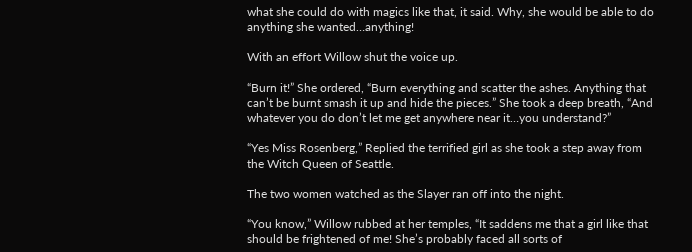what she could do with magics like that, it said. Why, she would be able to do anything she wanted…anything!

With an effort Willow shut the voice up.

“Burn it!” She ordered, “Burn everything and scatter the ashes. Anything that can’t be burnt smash it up and hide the pieces.” She took a deep breath, “And whatever you do don’t let me get anywhere near it…you understand?”

“Yes Miss Rosenberg,” Replied the terrified girl as she took a step away from the Witch Queen of Seattle.

The two women watched as the Slayer ran off into the night.

“You know,” Willow rubbed at her temples, “It saddens me that a girl like that should be frightened of me! She’s probably faced all sorts of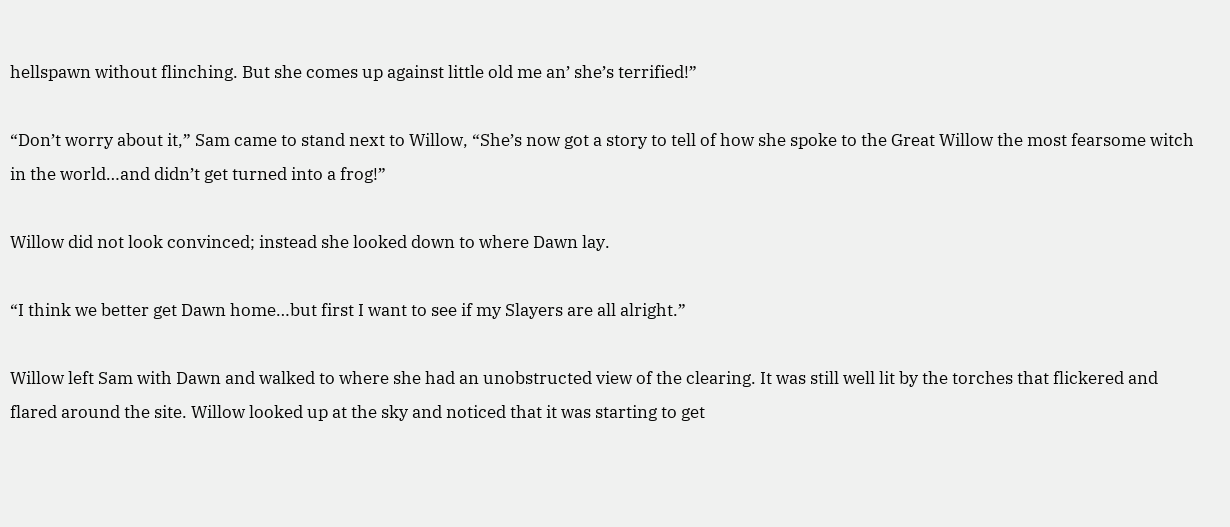hellspawn without flinching. But she comes up against little old me an’ she’s terrified!”

“Don’t worry about it,” Sam came to stand next to Willow, “She’s now got a story to tell of how she spoke to the Great Willow the most fearsome witch in the world…and didn’t get turned into a frog!”

Willow did not look convinced; instead she looked down to where Dawn lay.

“I think we better get Dawn home…but first I want to see if my Slayers are all alright.”

Willow left Sam with Dawn and walked to where she had an unobstructed view of the clearing. It was still well lit by the torches that flickered and flared around the site. Willow looked up at the sky and noticed that it was starting to get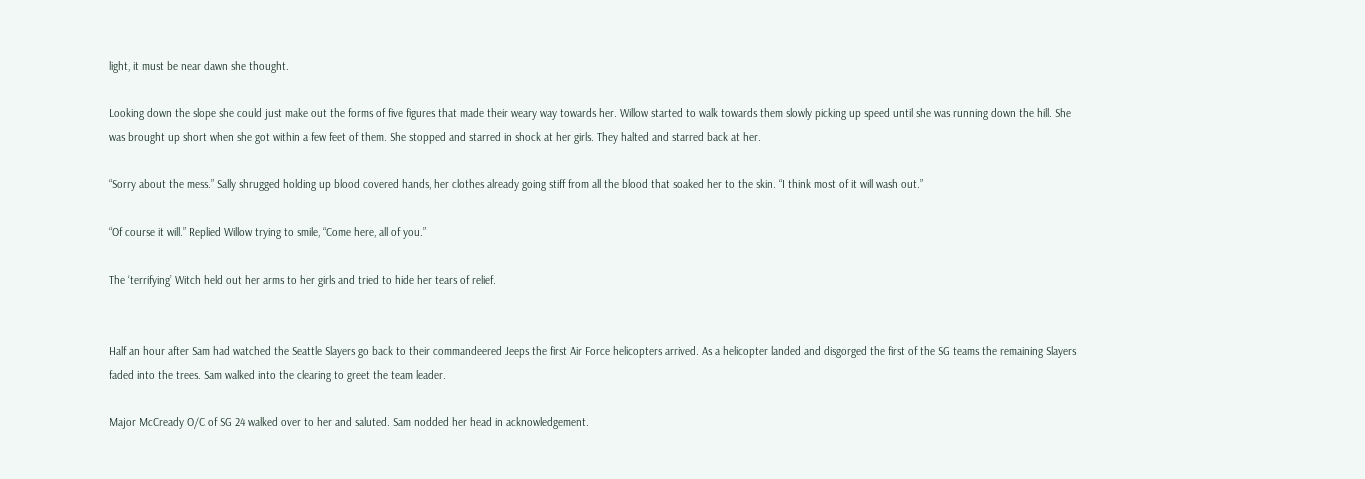light, it must be near dawn she thought.

Looking down the slope she could just make out the forms of five figures that made their weary way towards her. Willow started to walk towards them slowly picking up speed until she was running down the hill. She was brought up short when she got within a few feet of them. She stopped and starred in shock at her girls. They halted and starred back at her.

“Sorry about the mess.” Sally shrugged holding up blood covered hands, her clothes already going stiff from all the blood that soaked her to the skin. “I think most of it will wash out.”

“Of course it will.” Replied Willow trying to smile, “Come here, all of you.”

The ‘terrifying’ Witch held out her arms to her girls and tried to hide her tears of relief.


Half an hour after Sam had watched the Seattle Slayers go back to their commandeered Jeeps the first Air Force helicopters arrived. As a helicopter landed and disgorged the first of the SG teams the remaining Slayers faded into the trees. Sam walked into the clearing to greet the team leader.

Major McCready O/C of SG 24 walked over to her and saluted. Sam nodded her head in acknowledgement.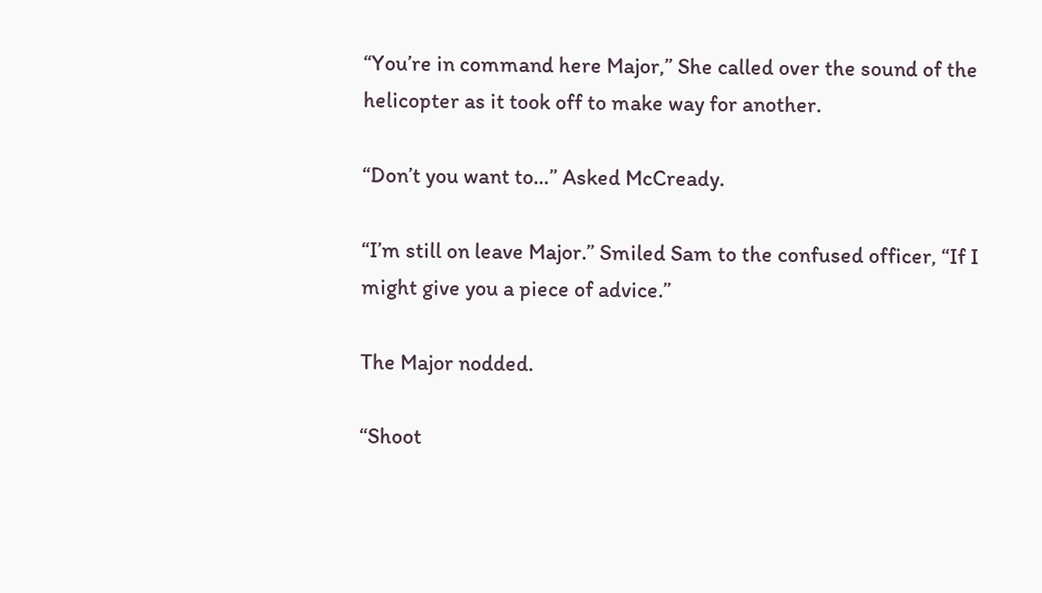“You’re in command here Major,” She called over the sound of the helicopter as it took off to make way for another.

“Don’t you want to…” Asked McCready.

“I’m still on leave Major.” Smiled Sam to the confused officer, “If I might give you a piece of advice.”

The Major nodded.

“Shoot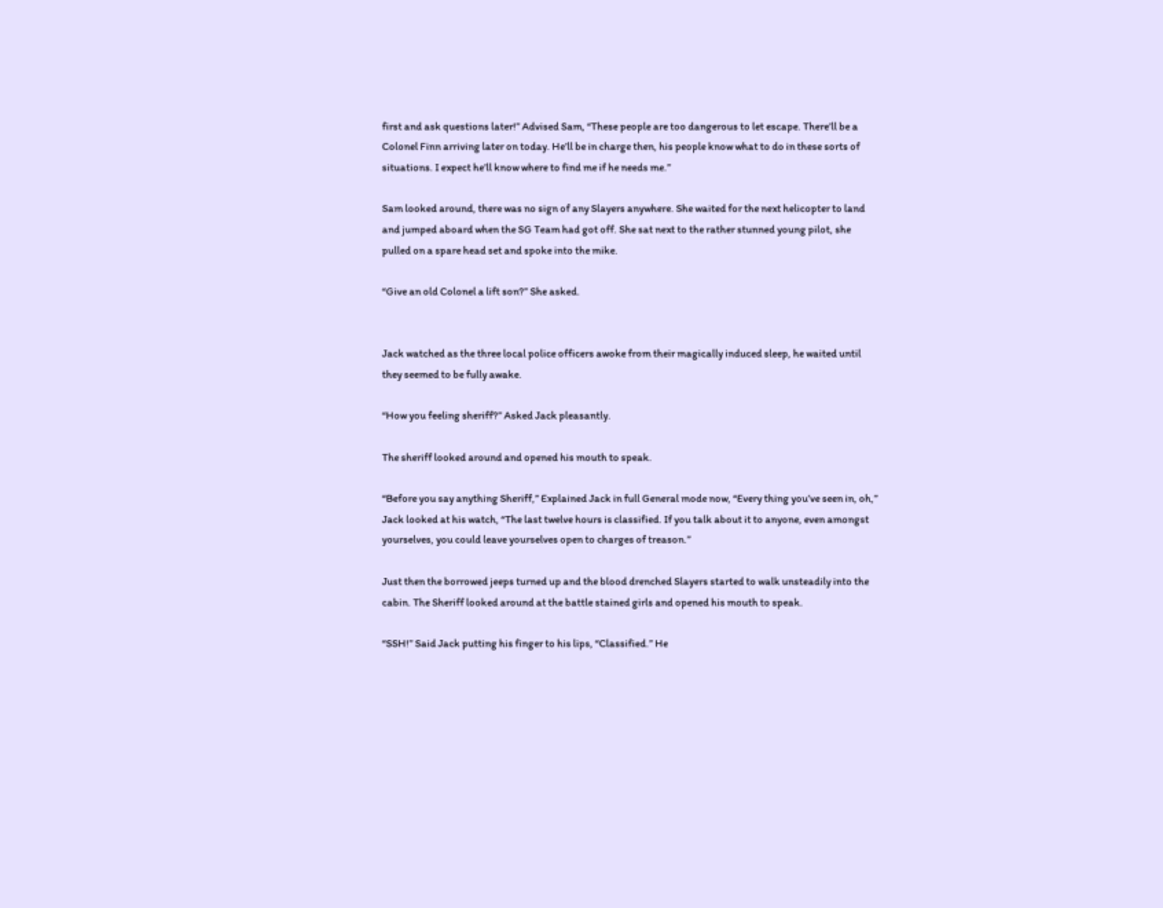first and ask questions later!” Advised Sam, “These people are too dangerous to let escape. There’ll be a Colonel Finn arriving later on today. He’ll be in charge then, his people know what to do in these sorts of situations. I expect he’ll know where to find me if he needs me.”

Sam looked around, there was no sign of any Slayers anywhere. She waited for the next helicopter to land and jumped aboard when the SG Team had got off. She sat next to the rather stunned young pilot, she pulled on a spare head set and spoke into the mike.

“Give an old Colonel a lift son?” She asked.


Jack watched as the three local police officers awoke from their magically induced sleep, he waited until they seemed to be fully awake.

“How you feeling sheriff?” Asked Jack pleasantly.

The sheriff looked around and opened his mouth to speak.

“Before you say anything Sheriff,” Explained Jack in full General mode now, “Every thing you’ve seen in, oh,” Jack looked at his watch, “The last twelve hours is classified. If you talk about it to anyone, even amongst yourselves, you could leave yourselves open to charges of treason.”

Just then the borrowed jeeps turned up and the blood drenched Slayers started to walk unsteadily into the cabin. The Sheriff looked around at the battle stained girls and opened his mouth to speak.

“SSH!” Said Jack putting his finger to his lips, “Classified.” He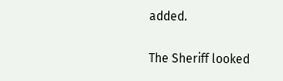added.

The Sheriff looked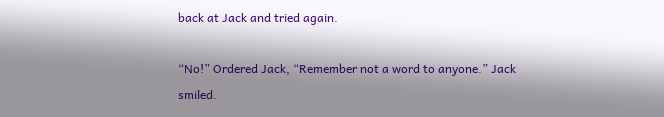back at Jack and tried again.

“No!” Ordered Jack, “Remember not a word to anyone.” Jack smiled.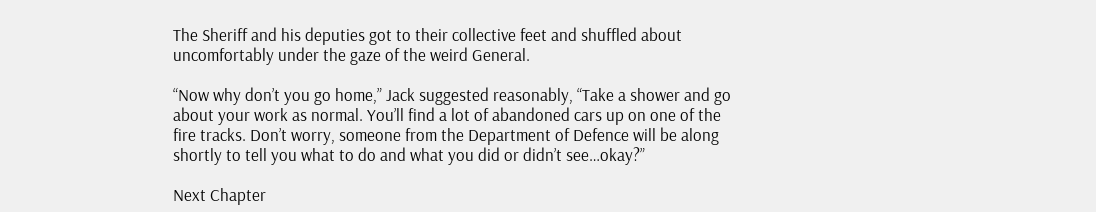The Sheriff and his deputies got to their collective feet and shuffled about uncomfortably under the gaze of the weird General.

“Now why don’t you go home,” Jack suggested reasonably, “Take a shower and go about your work as normal. You’ll find a lot of abandoned cars up on one of the fire tracks. Don’t worry, someone from the Department of Defence will be along shortly to tell you what to do and what you did or didn’t see…okay?”

Next Chapter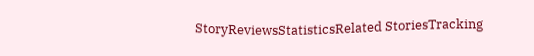StoryReviewsStatisticsRelated StoriesTracking